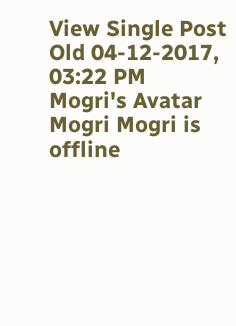View Single Post
Old 04-12-2017, 03:22 PM
Mogri's Avatar
Mogri Mogri is offline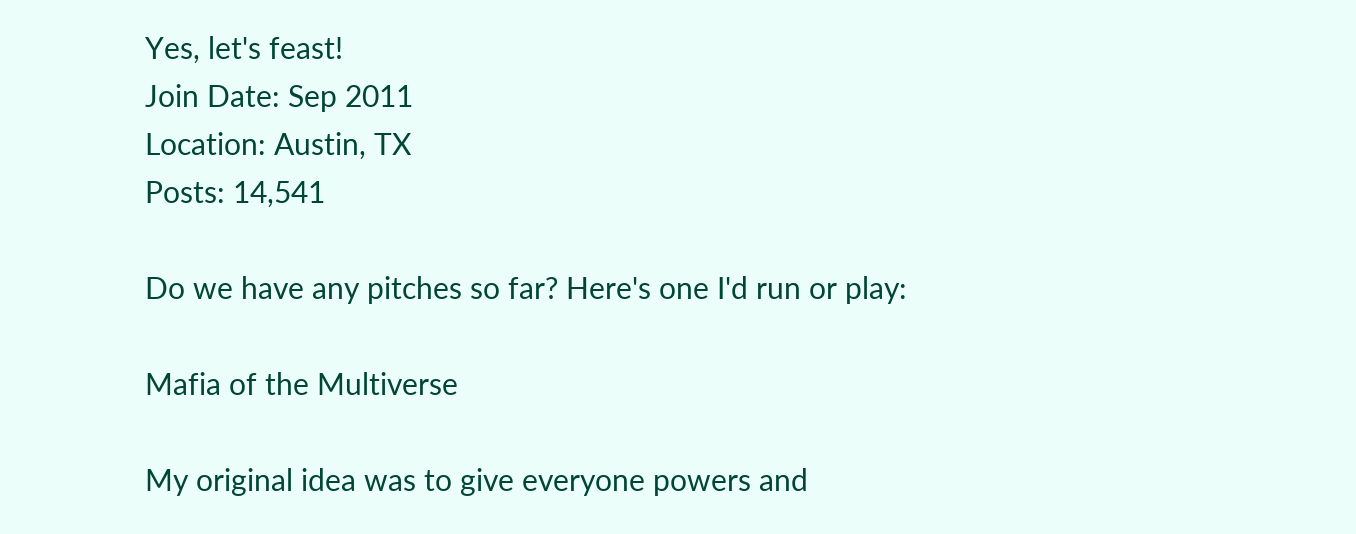Yes, let's feast!
Join Date: Sep 2011
Location: Austin, TX
Posts: 14,541

Do we have any pitches so far? Here's one I'd run or play:

Mafia of the Multiverse

My original idea was to give everyone powers and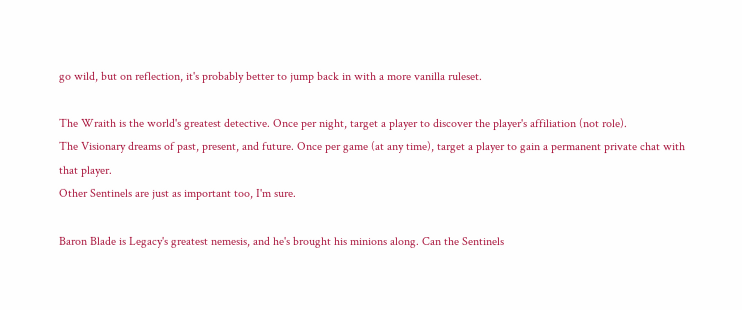go wild, but on reflection, it's probably better to jump back in with a more vanilla ruleset.

The Wraith is the world's greatest detective. Once per night, target a player to discover the player's affiliation (not role).
The Visionary dreams of past, present, and future. Once per game (at any time), target a player to gain a permanent private chat with that player.
Other Sentinels are just as important too, I'm sure.

Baron Blade is Legacy's greatest nemesis, and he's brought his minions along. Can the Sentinels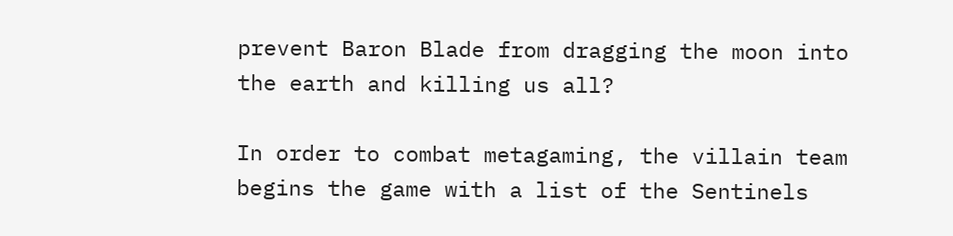prevent Baron Blade from dragging the moon into the earth and killing us all?

In order to combat metagaming, the villain team begins the game with a list of the Sentinels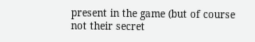present in the game (but of course not their secret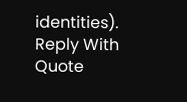identities).
Reply With Quote